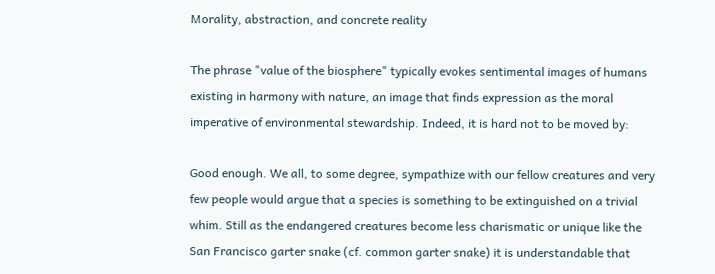Morality, abstraction, and concrete reality

The phrase "value of the biosphere" typically evokes sentimental images of humans existing in harmony with nature, an image that finds expression as the moral imperative of environmental stewardship. Indeed, it is hard not to be moved by:

Good enough. We all, to some degree, sympathize with our fellow creatures and very few people would argue that a species is something to be extinguished on a trivial whim. Still as the endangered creatures become less charismatic or unique like the San Francisco garter snake (cf. common garter snake) it is understandable that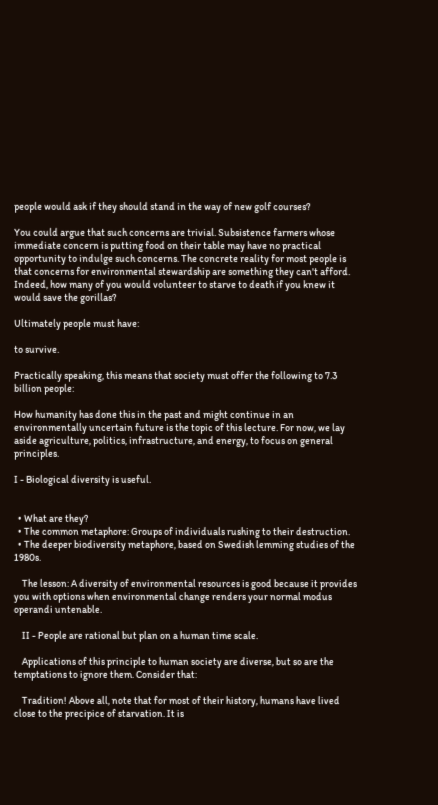people would ask if they should stand in the way of new golf courses?

You could argue that such concerns are trivial. Subsistence farmers whose immediate concern is putting food on their table may have no practical opportunity to indulge such concerns. The concrete reality for most people is that concerns for environmental stewardship are something they can't afford. Indeed, how many of you would volunteer to starve to death if you knew it would save the gorillas?

Ultimately people must have:

to survive.

Practically speaking, this means that society must offer the following to 7.3 billion people:

How humanity has done this in the past and might continue in an environmentally uncertain future is the topic of this lecture. For now, we lay aside agriculture, politics, infrastructure, and energy, to focus on general principles.

I - Biological diversity is useful.


  • What are they?
  • The common metaphore: Groups of individuals rushing to their destruction.
  • The deeper biodiversity metaphore, based on Swedish lemming studies of the 1980s.

    The lesson: A diversity of environmental resources is good because it provides you with options when environmental change renders your normal modus operandi untenable.

    II - People are rational but plan on a human time scale.

    Applications of this principle to human society are diverse, but so are the temptations to ignore them. Consider that:

    Tradition! Above all, note that for most of their history, humans have lived close to the precipice of starvation. It is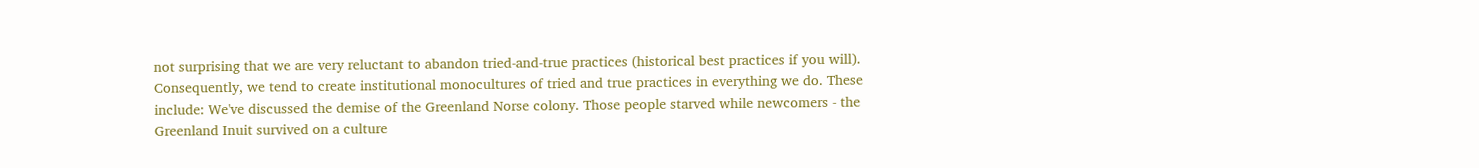not surprising that we are very reluctant to abandon tried-and-true practices (historical best practices if you will). Consequently, we tend to create institutional monocultures of tried and true practices in everything we do. These include: We've discussed the demise of the Greenland Norse colony. Those people starved while newcomers - the Greenland Inuit survived on a culture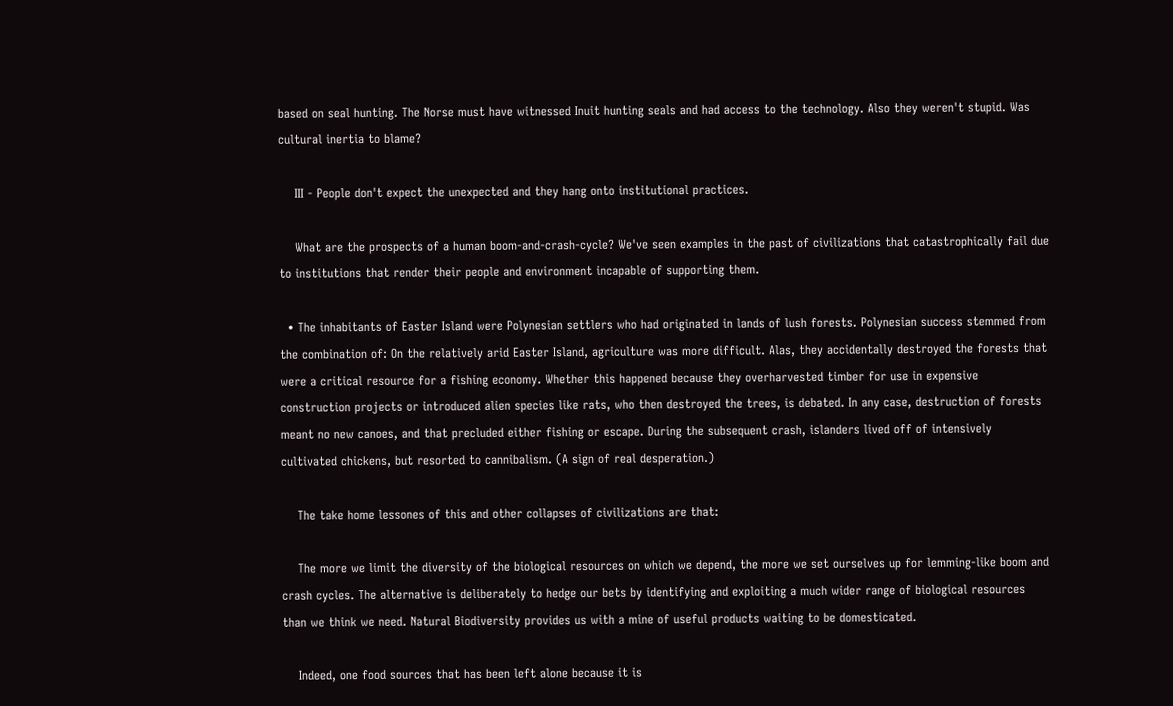based on seal hunting. The Norse must have witnessed Inuit hunting seals and had access to the technology. Also they weren't stupid. Was cultural inertia to blame?

    III - People don't expect the unexpected and they hang onto institutional practices.

    What are the prospects of a human boom-and-crash-cycle? We've seen examples in the past of civilizations that catastrophically fail due to institutions that render their people and environment incapable of supporting them.

  • The inhabitants of Easter Island were Polynesian settlers who had originated in lands of lush forests. Polynesian success stemmed from the combination of: On the relatively arid Easter Island, agriculture was more difficult. Alas, they accidentally destroyed the forests that were a critical resource for a fishing economy. Whether this happened because they overharvested timber for use in expensive construction projects or introduced alien species like rats, who then destroyed the trees, is debated. In any case, destruction of forests meant no new canoes, and that precluded either fishing or escape. During the subsequent crash, islanders lived off of intensively cultivated chickens, but resorted to cannibalism. (A sign of real desperation.)

    The take home lessones of this and other collapses of civilizations are that:

    The more we limit the diversity of the biological resources on which we depend, the more we set ourselves up for lemming-like boom and crash cycles. The alternative is deliberately to hedge our bets by identifying and exploiting a much wider range of biological resources than we think we need. Natural Biodiversity provides us with a mine of useful products waiting to be domesticated.

    Indeed, one food sources that has been left alone because it is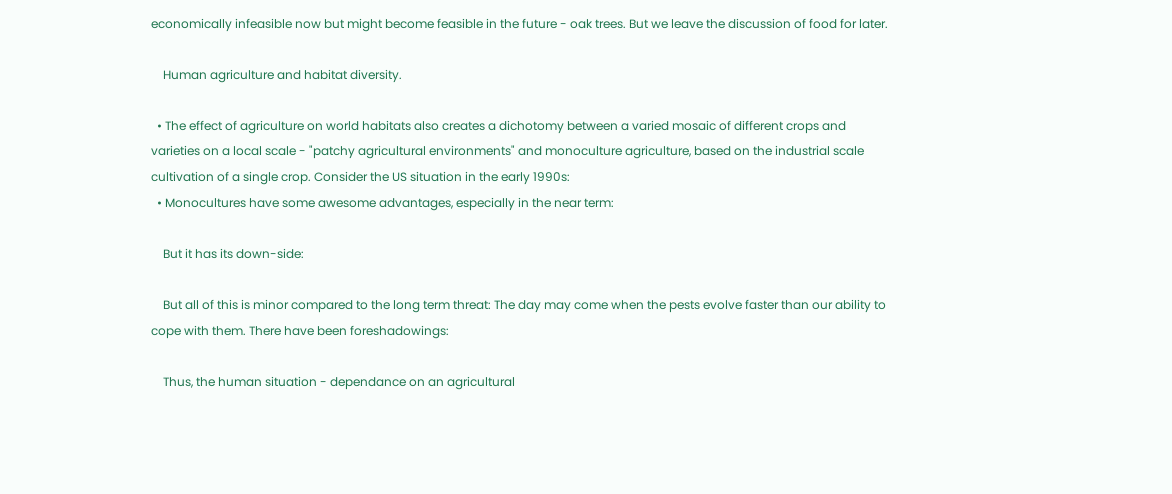economically infeasible now but might become feasible in the future - oak trees. But we leave the discussion of food for later.

    Human agriculture and habitat diversity.

  • The effect of agriculture on world habitats also creates a dichotomy between a varied mosaic of different crops and varieties on a local scale - "patchy agricultural environments" and monoculture agriculture, based on the industrial scale cultivation of a single crop. Consider the US situation in the early 1990s:
  • Monocultures have some awesome advantages, especially in the near term:

    But it has its down-side:

    But all of this is minor compared to the long term threat: The day may come when the pests evolve faster than our ability to cope with them. There have been foreshadowings:

    Thus, the human situation - dependance on an agricultural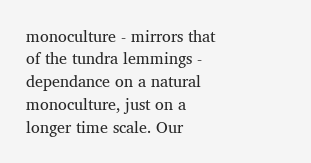monoculture - mirrors that of the tundra lemmings - dependance on a natural monoculture, just on a longer time scale. Our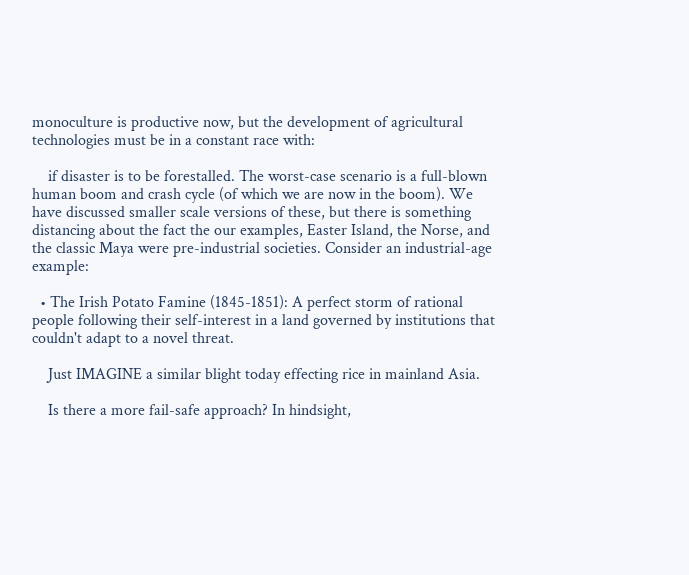monoculture is productive now, but the development of agricultural technologies must be in a constant race with:

    if disaster is to be forestalled. The worst-case scenario is a full-blown human boom and crash cycle (of which we are now in the boom). We have discussed smaller scale versions of these, but there is something distancing about the fact the our examples, Easter Island, the Norse, and the classic Maya were pre-industrial societies. Consider an industrial-age example:

  • The Irish Potato Famine (1845-1851): A perfect storm of rational people following their self-interest in a land governed by institutions that couldn't adapt to a novel threat.

    Just IMAGINE a similar blight today effecting rice in mainland Asia.

    Is there a more fail-safe approach? In hindsight,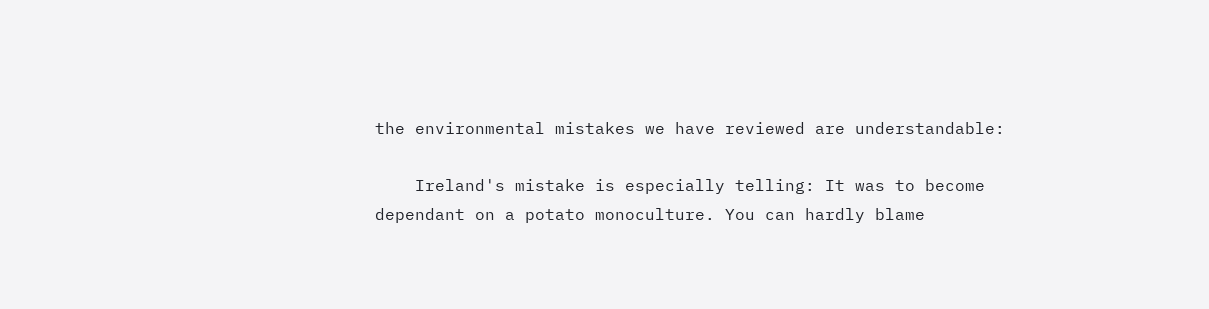the environmental mistakes we have reviewed are understandable:

    Ireland's mistake is especially telling: It was to become dependant on a potato monoculture. You can hardly blame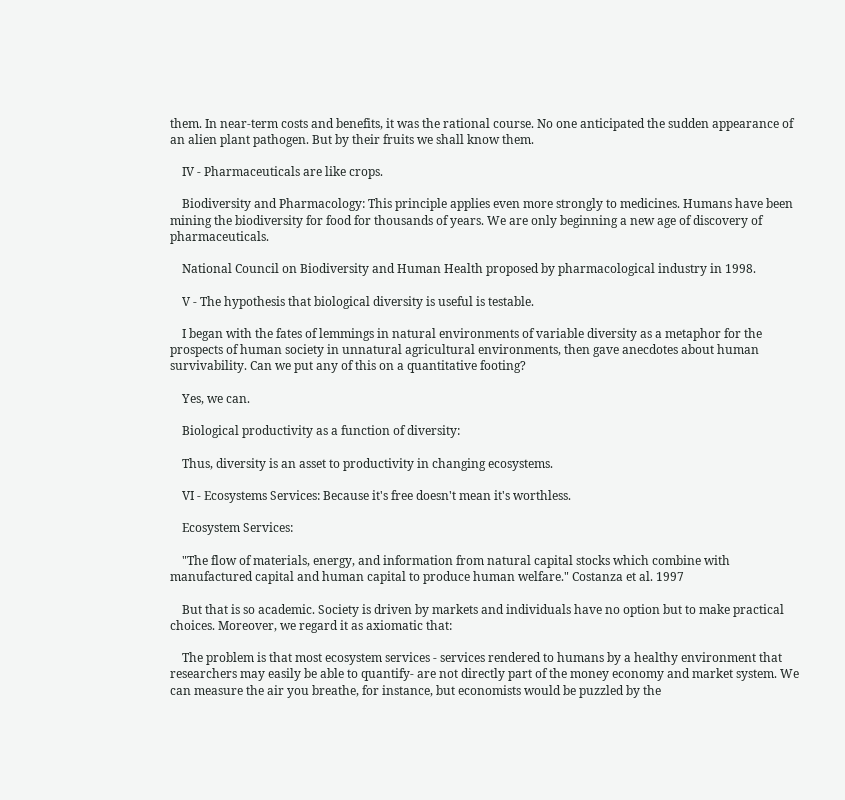them. In near-term costs and benefits, it was the rational course. No one anticipated the sudden appearance of an alien plant pathogen. But by their fruits we shall know them.

    IV - Pharmaceuticals are like crops.

    Biodiversity and Pharmacology: This principle applies even more strongly to medicines. Humans have been mining the biodiversity for food for thousands of years. We are only beginning a new age of discovery of pharmaceuticals.

    National Council on Biodiversity and Human Health proposed by pharmacological industry in 1998.

    V - The hypothesis that biological diversity is useful is testable.

    I began with the fates of lemmings in natural environments of variable diversity as a metaphor for the prospects of human society in unnatural agricultural environments, then gave anecdotes about human survivability. Can we put any of this on a quantitative footing?

    Yes, we can.

    Biological productivity as a function of diversity:

    Thus, diversity is an asset to productivity in changing ecosystems.

    VI - Ecosystems Services: Because it's free doesn't mean it's worthless.

    Ecosystem Services:

    "The flow of materials, energy, and information from natural capital stocks which combine with manufactured capital and human capital to produce human welfare." Costanza et al. 1997

    But that is so academic. Society is driven by markets and individuals have no option but to make practical choices. Moreover, we regard it as axiomatic that:

    The problem is that most ecosystem services - services rendered to humans by a healthy environment that researchers may easily be able to quantify- are not directly part of the money economy and market system. We can measure the air you breathe, for instance, but economists would be puzzled by the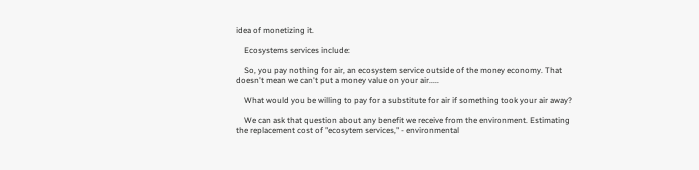idea of monetizing it.

    Ecosystems services include:

    So, you pay nothing for air, an ecosystem service outside of the money economy. That doesn't mean we can't put a money value on your air.....

    What would you be willing to pay for a substitute for air if something took your air away?

    We can ask that question about any benefit we receive from the environment. Estimating the replacement cost of "ecosytem services," - environmental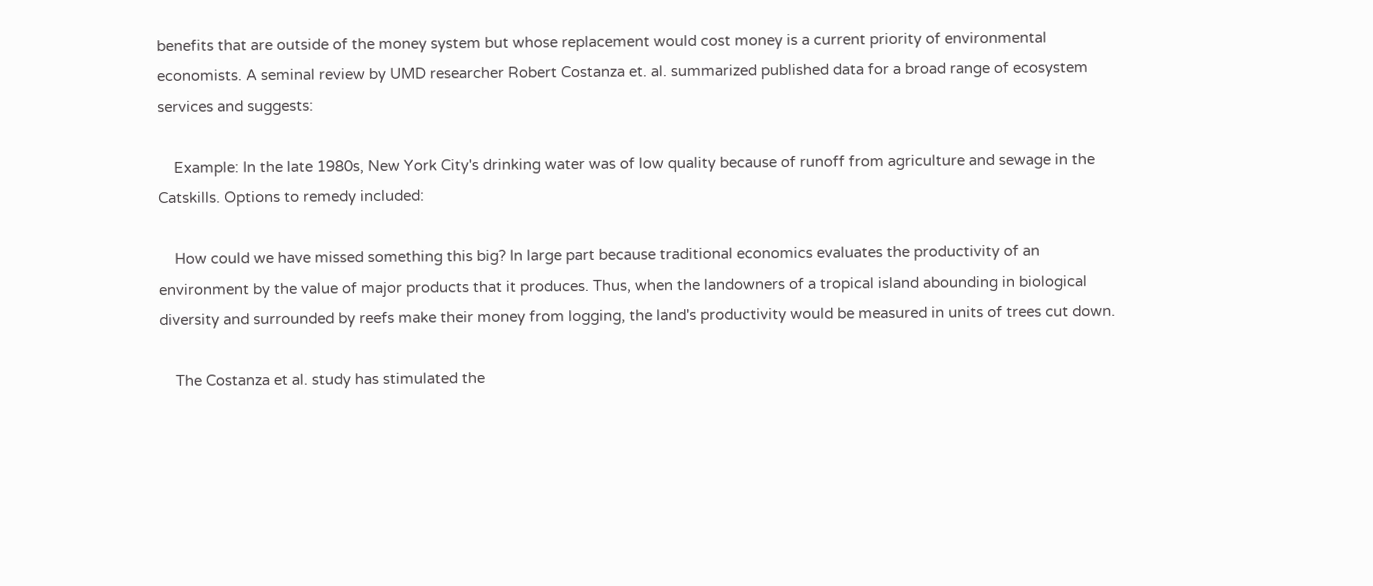benefits that are outside of the money system but whose replacement would cost money is a current priority of environmental economists. A seminal review by UMD researcher Robert Costanza et. al. summarized published data for a broad range of ecosystem services and suggests:

    Example: In the late 1980s, New York City's drinking water was of low quality because of runoff from agriculture and sewage in the Catskills. Options to remedy included:

    How could we have missed something this big? In large part because traditional economics evaluates the productivity of an environment by the value of major products that it produces. Thus, when the landowners of a tropical island abounding in biological diversity and surrounded by reefs make their money from logging, the land's productivity would be measured in units of trees cut down.

    The Costanza et al. study has stimulated the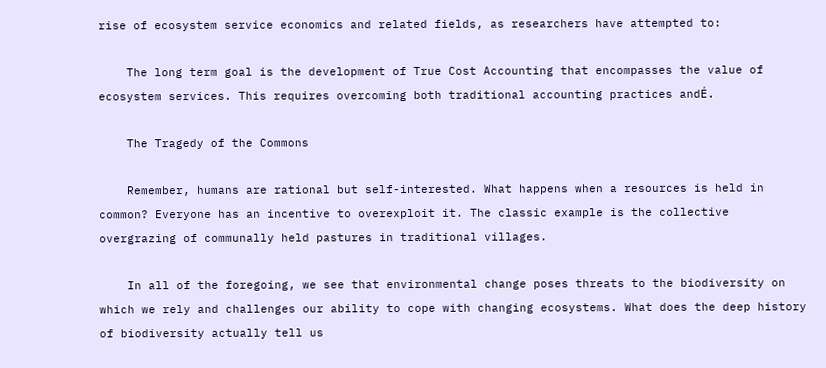rise of ecosystem service economics and related fields, as researchers have attempted to:

    The long term goal is the development of True Cost Accounting that encompasses the value of ecosystem services. This requires overcoming both traditional accounting practices andÉ.

    The Tragedy of the Commons

    Remember, humans are rational but self-interested. What happens when a resources is held in common? Everyone has an incentive to overexploit it. The classic example is the collective overgrazing of communally held pastures in traditional villages.

    In all of the foregoing, we see that environmental change poses threats to the biodiversity on which we rely and challenges our ability to cope with changing ecosystems. What does the deep history of biodiversity actually tell us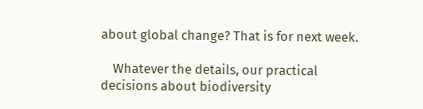about global change? That is for next week.

    Whatever the details, our practical decisions about biodiversity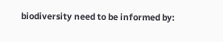biodiversity need to be informed by: